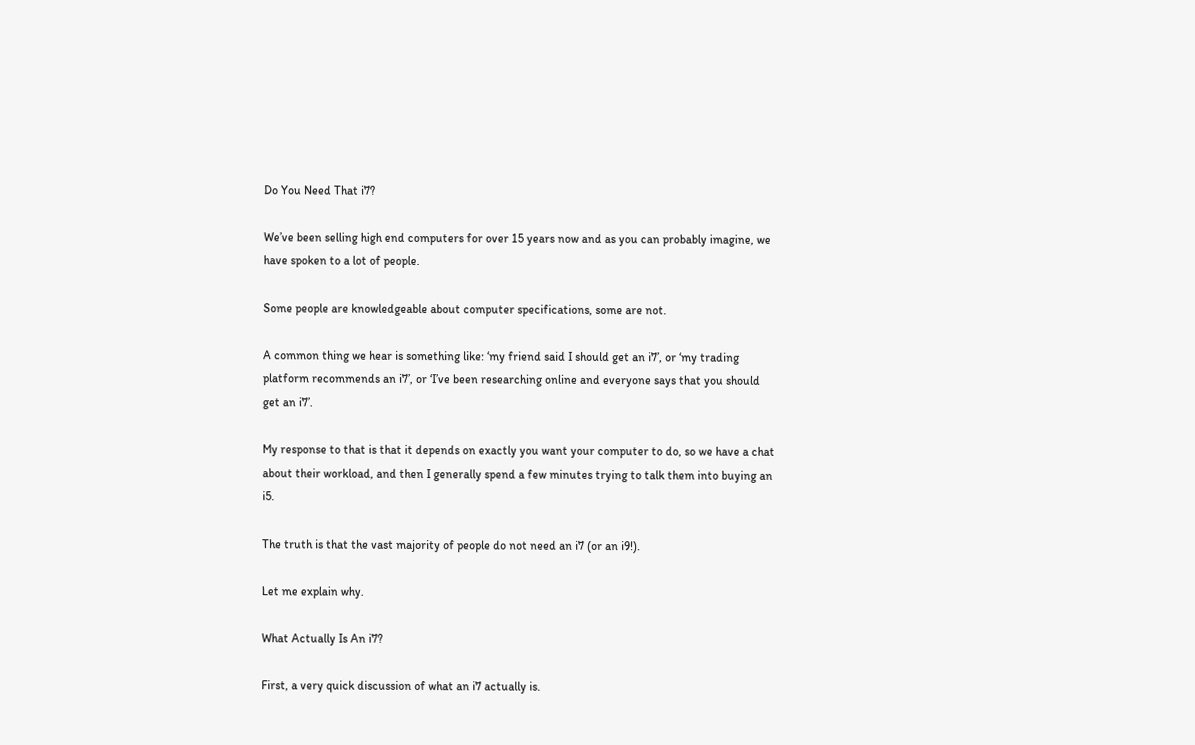Do You Need That i7?

We’ve been selling high end computers for over 15 years now and as you can probably imagine, we have spoken to a lot of people.

Some people are knowledgeable about computer specifications, some are not.

A common thing we hear is something like: ‘my friend said I should get an i7’, or ‘my trading platform recommends an i7’, or ‘I’ve been researching online and everyone says that you should get an i7’.

My response to that is that it depends on exactly you want your computer to do, so we have a chat about their workload, and then I generally spend a few minutes trying to talk them into buying an i5.

The truth is that the vast majority of people do not need an i7 (or an i9!).

Let me explain why.

What Actually Is An i7?

First, a very quick discussion of what an i7 actually is.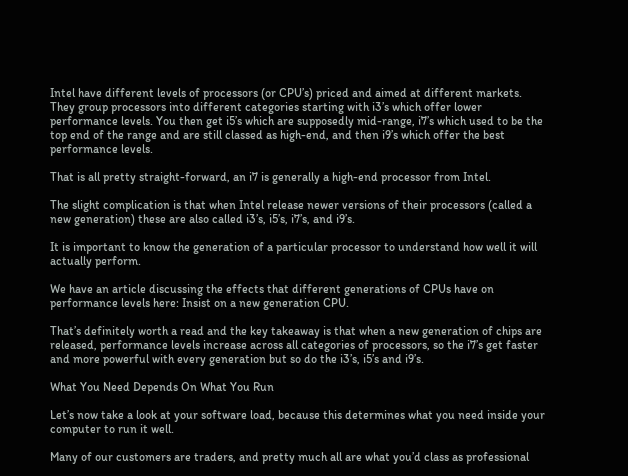Intel have different levels of processors (or CPU’s) priced and aimed at different markets. They group processors into different categories starting with i3’s which offer lower performance levels. You then get i5’s which are supposedly mid-range, i7’s which used to be the top end of the range and are still classed as high-end, and then i9’s which offer the best performance levels.

That is all pretty straight-forward, an i7 is generally a high-end processor from Intel.

The slight complication is that when Intel release newer versions of their processors (called a new generation) these are also called i3’s, i5’s, i7’s, and i9’s.

It is important to know the generation of a particular processor to understand how well it will actually perform.

We have an article discussing the effects that different generations of CPUs have on performance levels here: Insist on a new generation CPU.

That’s definitely worth a read and the key takeaway is that when a new generation of chips are released, performance levels increase across all categories of processors, so the i7’s get faster and more powerful with every generation but so do the i3’s, i5’s and i9’s.

What You Need Depends On What You Run

Let’s now take a look at your software load, because this determines what you need inside your computer to run it well.

Many of our customers are traders, and pretty much all are what you’d class as professional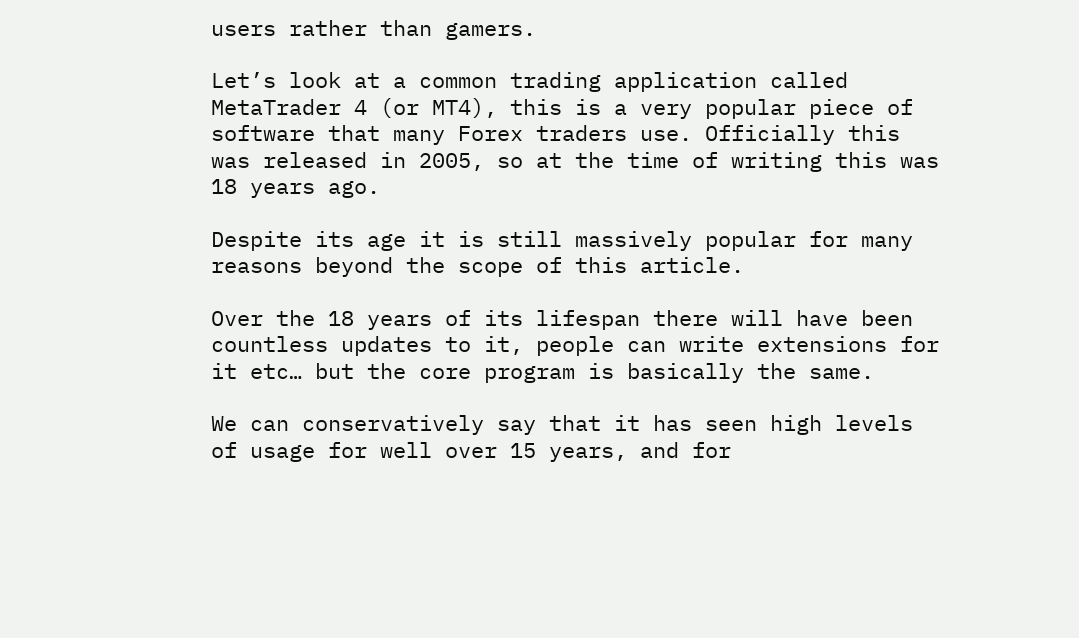users rather than gamers.

Let’s look at a common trading application called MetaTrader 4 (or MT4), this is a very popular piece of software that many Forex traders use. Officially this was released in 2005, so at the time of writing this was 18 years ago.

Despite its age it is still massively popular for many reasons beyond the scope of this article.

Over the 18 years of its lifespan there will have been countless updates to it, people can write extensions for it etc… but the core program is basically the same.

We can conservatively say that it has seen high levels of usage for well over 15 years, and for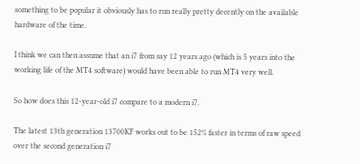something to be popular it obviously has to run really pretty decently on the available hardware of the time.

I think we can then assume that an i7 from say 12 years ago (which is 5 years into the working life of the MT4 software) would have been able to run MT4 very well.

So how does this 12-year-old i7 compare to a modern i7.

The latest 13th generation 13700KF works out to be 152% faster in terms of raw speed over the second generation i7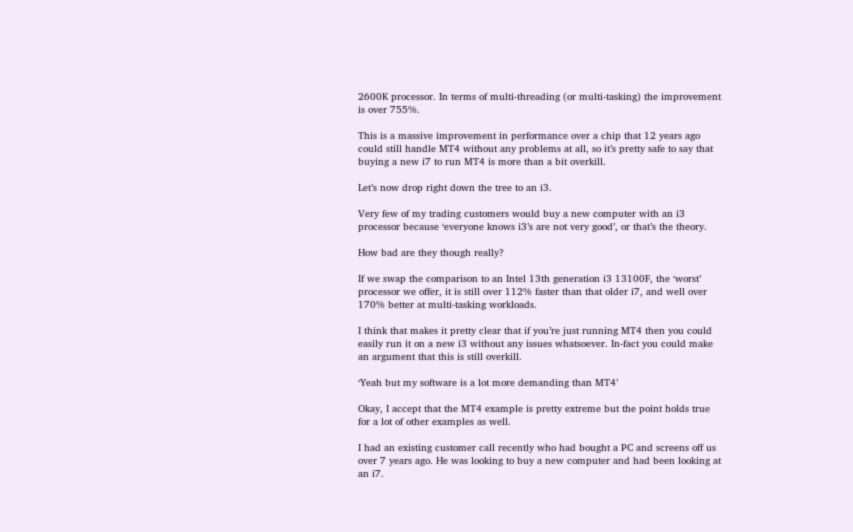2600K processor. In terms of multi-threading (or multi-tasking) the improvement is over 755%.

This is a massive improvement in performance over a chip that 12 years ago could still handle MT4 without any problems at all, so it’s pretty safe to say that buying a new i7 to run MT4 is more than a bit overkill.

Let’s now drop right down the tree to an i3.

Very few of my trading customers would buy a new computer with an i3 processor because ‘everyone knows i3’s are not very good’, or that’s the theory.

How bad are they though really?

If we swap the comparison to an Intel 13th generation i3 13100F, the ‘worst’ processor we offer, it is still over 112% faster than that older i7, and well over 170% better at multi-tasking workloads.

I think that makes it pretty clear that if you’re just running MT4 then you could easily run it on a new i3 without any issues whatsoever. In-fact you could make an argument that this is still overkill.

‘Yeah but my software is a lot more demanding than MT4’

Okay, I accept that the MT4 example is pretty extreme but the point holds true for a lot of other examples as well.

I had an existing customer call recently who had bought a PC and screens off us over 7 years ago. He was looking to buy a new computer and had been looking at an i7.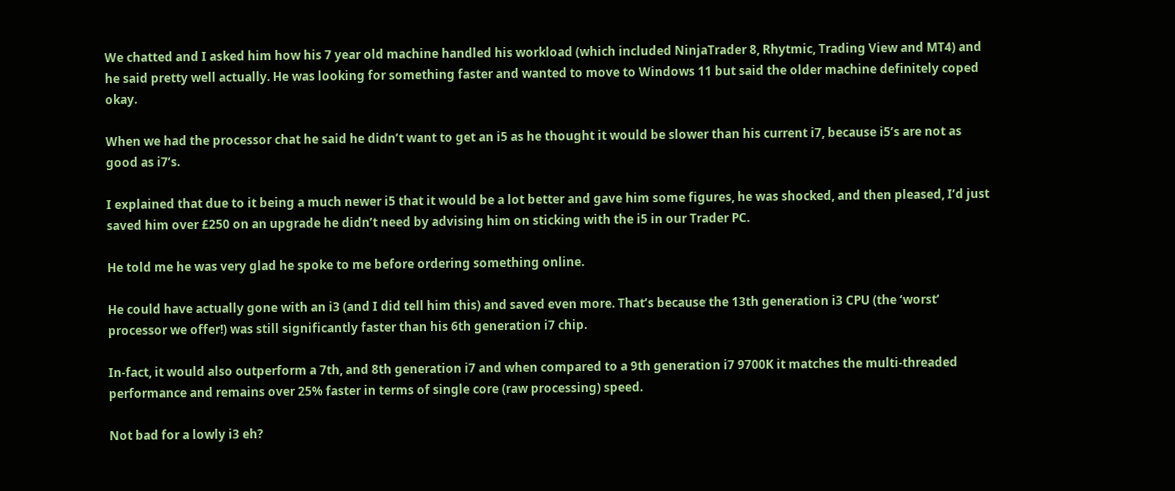We chatted and I asked him how his 7 year old machine handled his workload (which included NinjaTrader 8, Rhytmic, Trading View and MT4) and he said pretty well actually. He was looking for something faster and wanted to move to Windows 11 but said the older machine definitely coped okay.

When we had the processor chat he said he didn’t want to get an i5 as he thought it would be slower than his current i7, because i5’s are not as good as i7’s.

I explained that due to it being a much newer i5 that it would be a lot better and gave him some figures, he was shocked, and then pleased, I’d just saved him over £250 on an upgrade he didn’t need by advising him on sticking with the i5 in our Trader PC.

He told me he was very glad he spoke to me before ordering something online.

He could have actually gone with an i3 (and I did tell him this) and saved even more. That’s because the 13th generation i3 CPU (the ‘worst’ processor we offer!) was still significantly faster than his 6th generation i7 chip.

In-fact, it would also outperform a 7th, and 8th generation i7 and when compared to a 9th generation i7 9700K it matches the multi-threaded performance and remains over 25% faster in terms of single core (raw processing) speed.

Not bad for a lowly i3 eh?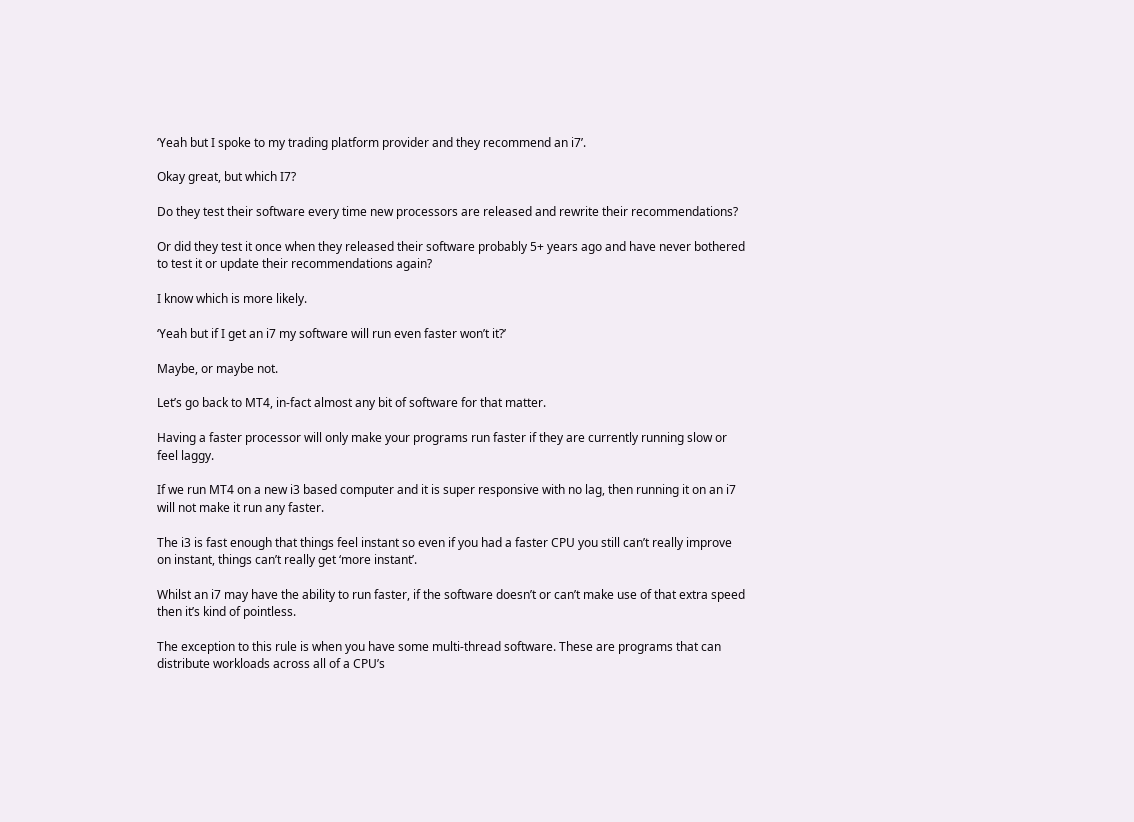‘Yeah but I spoke to my trading platform provider and they recommend an i7’.

Okay great, but which I7?

Do they test their software every time new processors are released and rewrite their recommendations?

Or did they test it once when they released their software probably 5+ years ago and have never bothered to test it or update their recommendations again?

I know which is more likely.

‘Yeah but if I get an i7 my software will run even faster won’t it?’

Maybe, or maybe not.

Let’s go back to MT4, in-fact almost any bit of software for that matter.

Having a faster processor will only make your programs run faster if they are currently running slow or feel laggy.

If we run MT4 on a new i3 based computer and it is super responsive with no lag, then running it on an i7 will not make it run any faster.

The i3 is fast enough that things feel instant so even if you had a faster CPU you still can’t really improve on instant, things can’t really get ‘more instant’.

Whilst an i7 may have the ability to run faster, if the software doesn’t or can’t make use of that extra speed then it’s kind of pointless.

The exception to this rule is when you have some multi-thread software. These are programs that can distribute workloads across all of a CPU’s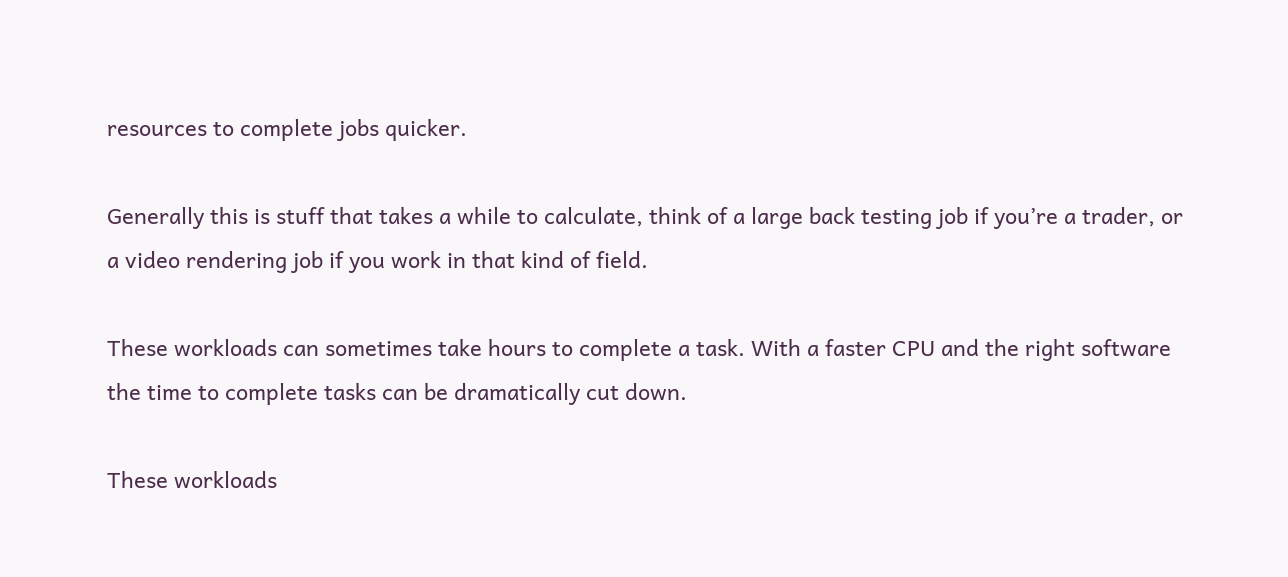resources to complete jobs quicker.

Generally this is stuff that takes a while to calculate, think of a large back testing job if you’re a trader, or a video rendering job if you work in that kind of field.

These workloads can sometimes take hours to complete a task. With a faster CPU and the right software the time to complete tasks can be dramatically cut down.

These workloads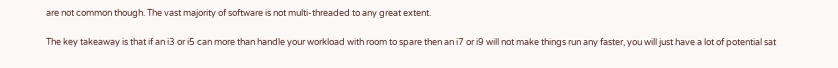are not common though. The vast majority of software is not multi-threaded to any great extent.

The key takeaway is that if an i3 or i5 can more than handle your workload with room to spare then an i7 or i9 will not make things run any faster, you will just have a lot of potential sat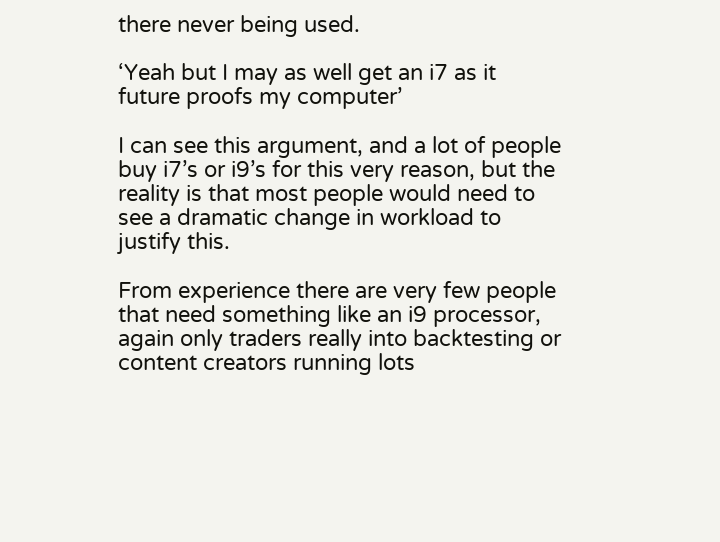there never being used.

‘Yeah but I may as well get an i7 as it future proofs my computer’

I can see this argument, and a lot of people buy i7’s or i9’s for this very reason, but the reality is that most people would need to see a dramatic change in workload to justify this.

From experience there are very few people that need something like an i9 processor, again only traders really into backtesting or content creators running lots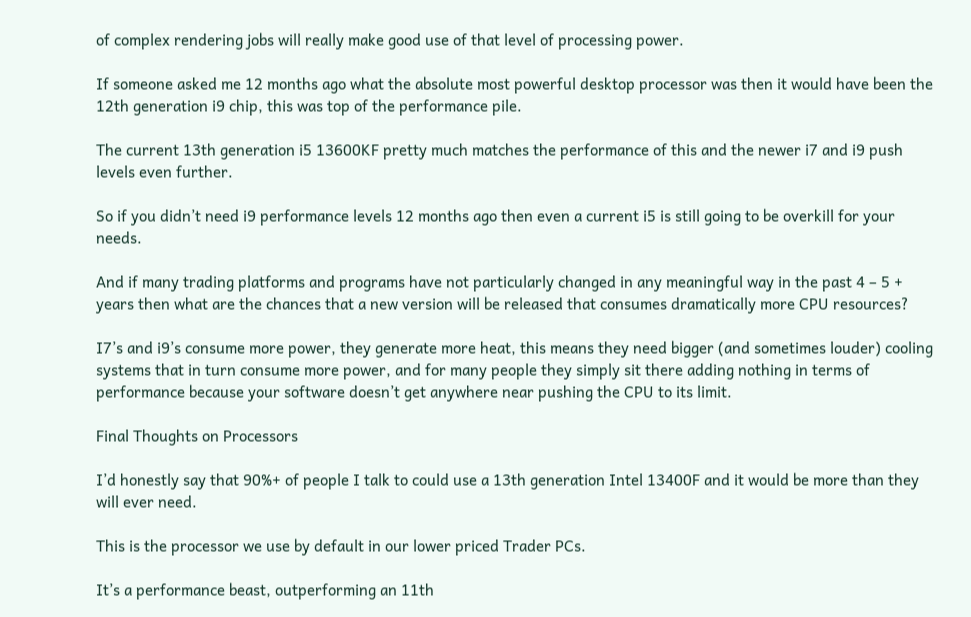of complex rendering jobs will really make good use of that level of processing power.

If someone asked me 12 months ago what the absolute most powerful desktop processor was then it would have been the 12th generation i9 chip, this was top of the performance pile.

The current 13th generation i5 13600KF pretty much matches the performance of this and the newer i7 and i9 push levels even further.

So if you didn’t need i9 performance levels 12 months ago then even a current i5 is still going to be overkill for your needs.

And if many trading platforms and programs have not particularly changed in any meaningful way in the past 4 – 5 + years then what are the chances that a new version will be released that consumes dramatically more CPU resources?

I7’s and i9’s consume more power, they generate more heat, this means they need bigger (and sometimes louder) cooling systems that in turn consume more power, and for many people they simply sit there adding nothing in terms of performance because your software doesn’t get anywhere near pushing the CPU to its limit.

Final Thoughts on Processors

I’d honestly say that 90%+ of people I talk to could use a 13th generation Intel 13400F and it would be more than they will ever need.

This is the processor we use by default in our lower priced Trader PCs.

It’s a performance beast, outperforming an 11th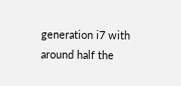generation i7 with around half the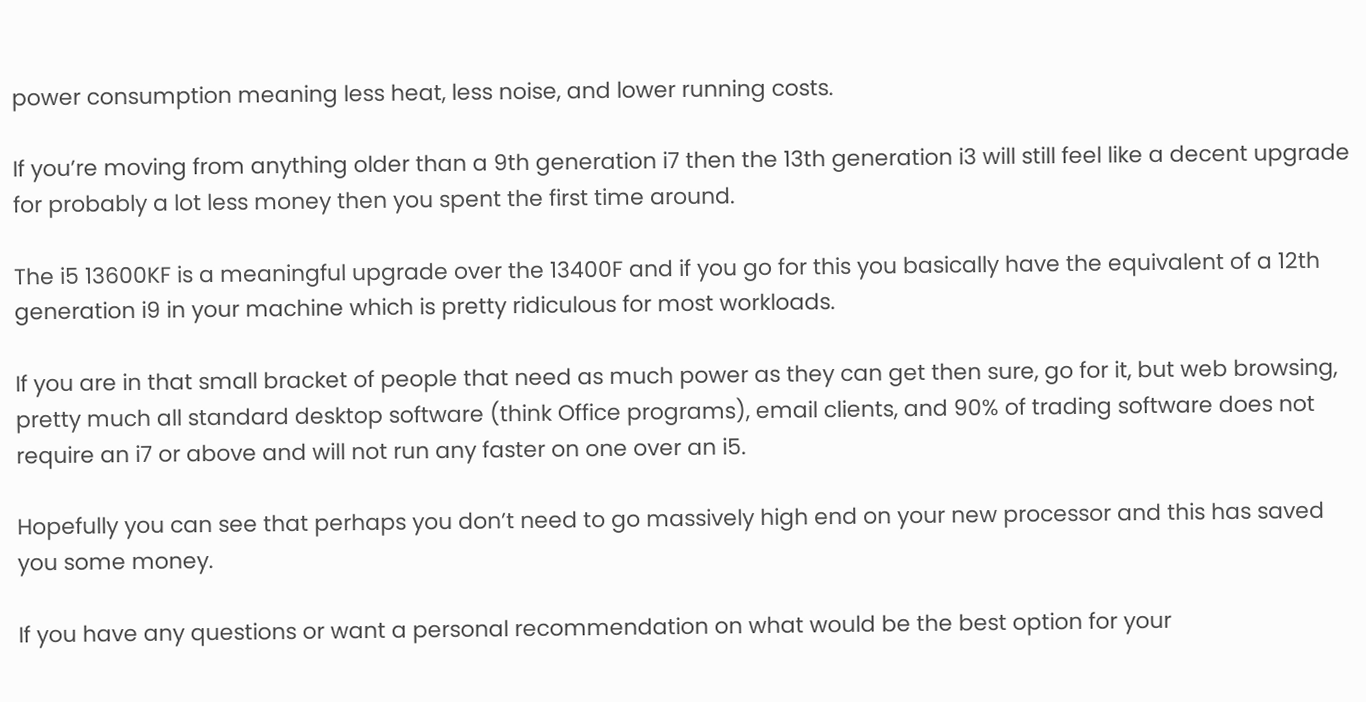power consumption meaning less heat, less noise, and lower running costs.

If you’re moving from anything older than a 9th generation i7 then the 13th generation i3 will still feel like a decent upgrade for probably a lot less money then you spent the first time around.

The i5 13600KF is a meaningful upgrade over the 13400F and if you go for this you basically have the equivalent of a 12th generation i9 in your machine which is pretty ridiculous for most workloads.

If you are in that small bracket of people that need as much power as they can get then sure, go for it, but web browsing, pretty much all standard desktop software (think Office programs), email clients, and 90% of trading software does not require an i7 or above and will not run any faster on one over an i5.

Hopefully you can see that perhaps you don’t need to go massively high end on your new processor and this has saved you some money.

If you have any questions or want a personal recommendation on what would be the best option for your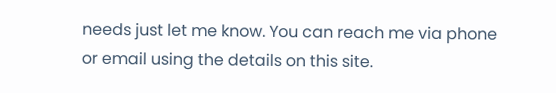needs just let me know. You can reach me via phone or email using the details on this site.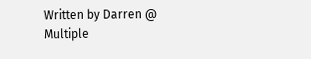Written by Darren @ Multiple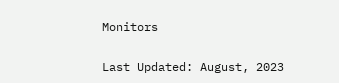Monitors

Last Updated: August, 2023